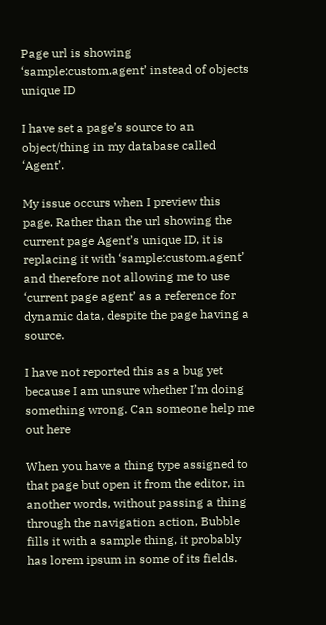Page url is showing ‘sample:custom.agent’ instead of objects unique ID

I have set a page’s source to an object/thing in my database called ‘Agent’.

My issue occurs when I preview this page. Rather than the url showing the current page Agent’s unique ID, it is replacing it with ‘sample:custom.agent’ and therefore not allowing me to use ‘current page agent’ as a reference for dynamic data, despite the page having a source.

I have not reported this as a bug yet because I am unsure whether I’m doing something wrong. Can someone help me out here

When you have a thing type assigned to that page but open it from the editor, in another words, without passing a thing through the navigation action, Bubble fills it with a sample thing, it probably has lorem ipsum in some of its fields.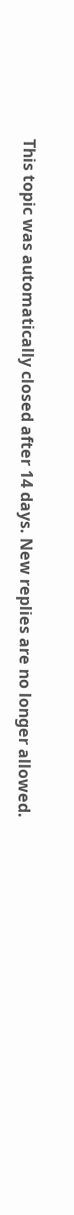This topic was automatically closed after 14 days. New replies are no longer allowed.